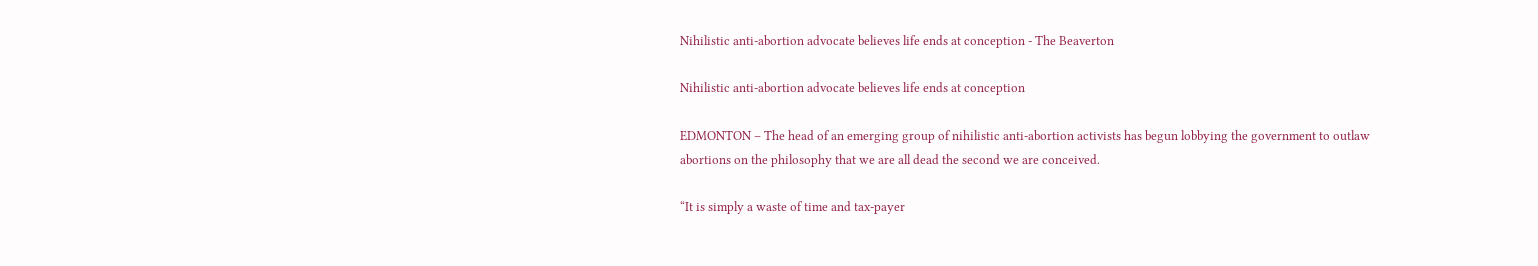Nihilistic anti-abortion advocate believes life ends at conception - The Beaverton

Nihilistic anti-abortion advocate believes life ends at conception

EDMONTON – The head of an emerging group of nihilistic anti-abortion activists has begun lobbying the government to outlaw abortions on the philosophy that we are all dead the second we are conceived.

“It is simply a waste of time and tax-payer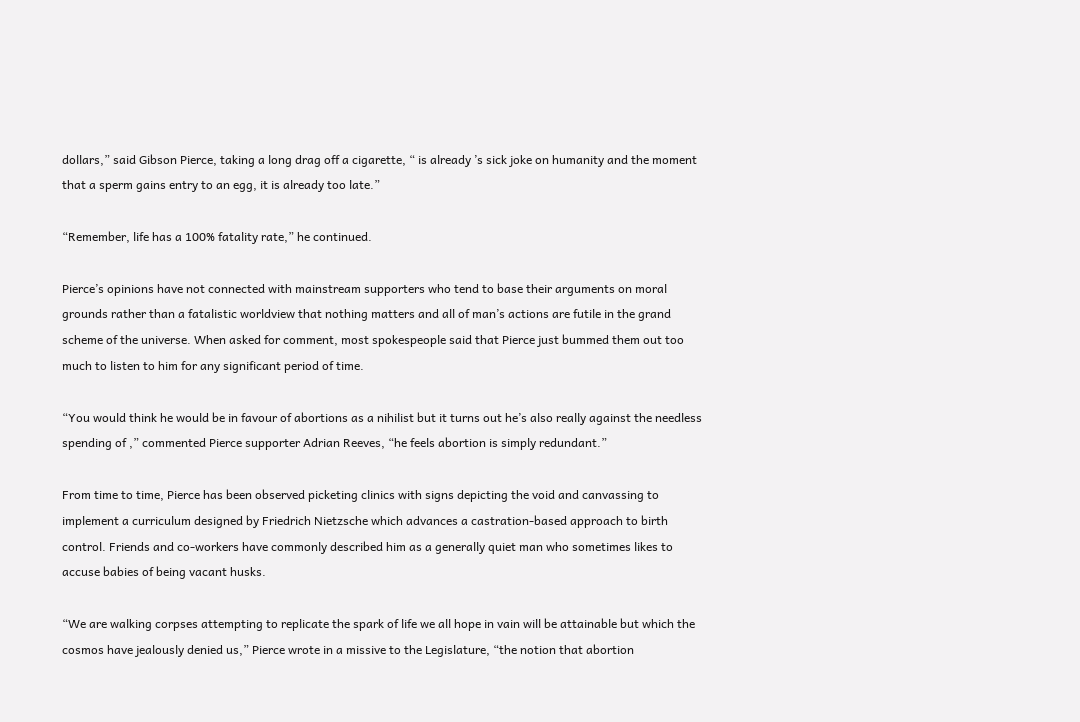dollars,” said Gibson Pierce, taking a long drag off a cigarette, “ is already ’s sick joke on humanity and the moment that a sperm gains entry to an egg, it is already too late.”

“Remember, life has a 100% fatality rate,” he continued.

Pierce’s opinions have not connected with mainstream supporters who tend to base their arguments on moral grounds rather than a fatalistic worldview that nothing matters and all of man’s actions are futile in the grand scheme of the universe. When asked for comment, most spokespeople said that Pierce just bummed them out too much to listen to him for any significant period of time.

“You would think he would be in favour of abortions as a nihilist but it turns out he’s also really against the needless spending of ,” commented Pierce supporter Adrian Reeves, “he feels abortion is simply redundant.”

From time to time, Pierce has been observed picketing clinics with signs depicting the void and canvassing to implement a curriculum designed by Friedrich Nietzsche which advances a castration-based approach to birth control. Friends and co-workers have commonly described him as a generally quiet man who sometimes likes to accuse babies of being vacant husks.

“We are walking corpses attempting to replicate the spark of life we all hope in vain will be attainable but which the cosmos have jealously denied us,” Pierce wrote in a missive to the Legislature, “the notion that abortion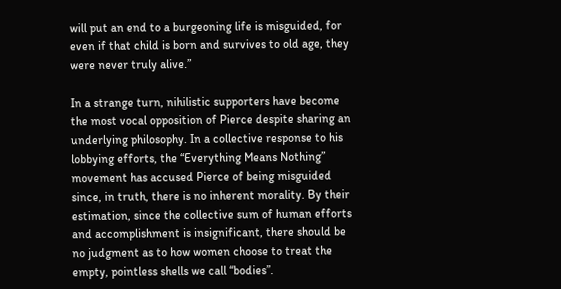will put an end to a burgeoning life is misguided, for even if that child is born and survives to old age, they were never truly alive.”

In a strange turn, nihilistic supporters have become the most vocal opposition of Pierce despite sharing an underlying philosophy. In a collective response to his lobbying efforts, the “Everything Means Nothing” movement has accused Pierce of being misguided since, in truth, there is no inherent morality. By their estimation, since the collective sum of human efforts and accomplishment is insignificant, there should be no judgment as to how women choose to treat the empty, pointless shells we call “bodies”.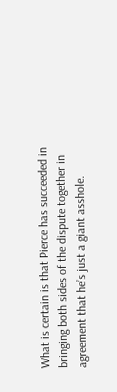What is certain is that Pierce has succeeded in bringing both sides of the dispute together in agreement that he’s just a giant asshole.